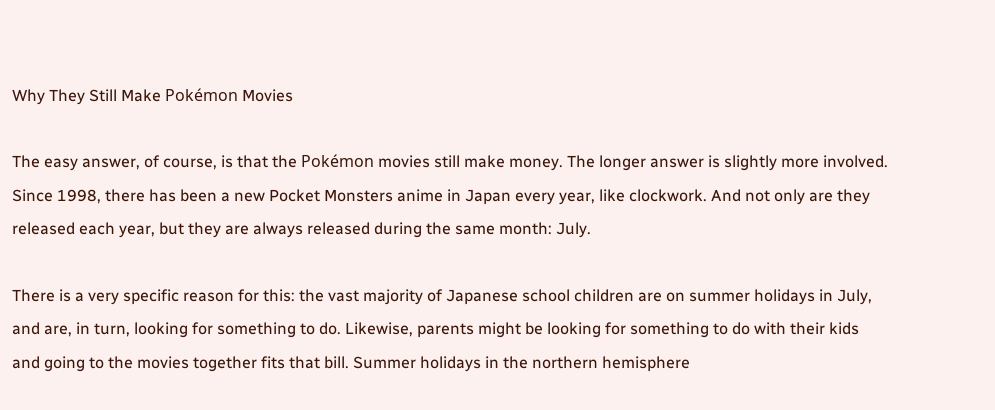Why They Still Make Pokémon Movies

The easy answer, of course, is that the Pokémon movies still make money. The longer answer is slightly more involved. Since 1998, there has been a new Pocket Monsters anime in Japan every year, like clockwork. And not only are they released each year, but they are always released during the same month: July.

There is a very specific reason for this: the vast majority of Japanese school children are on summer holidays in July, and are, in turn, looking for something to do. Likewise, parents might be looking for something to do with their kids and going to the movies together fits that bill. Summer holidays in the northern hemisphere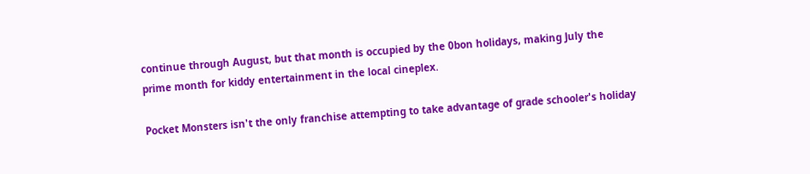continue through August, but that month is occupied by the 0bon holidays, making July the prime month for kiddy entertainment in the local cineplex.

Pocket Monsters isn't the only franchise attempting to take advantage of grade schooler's holiday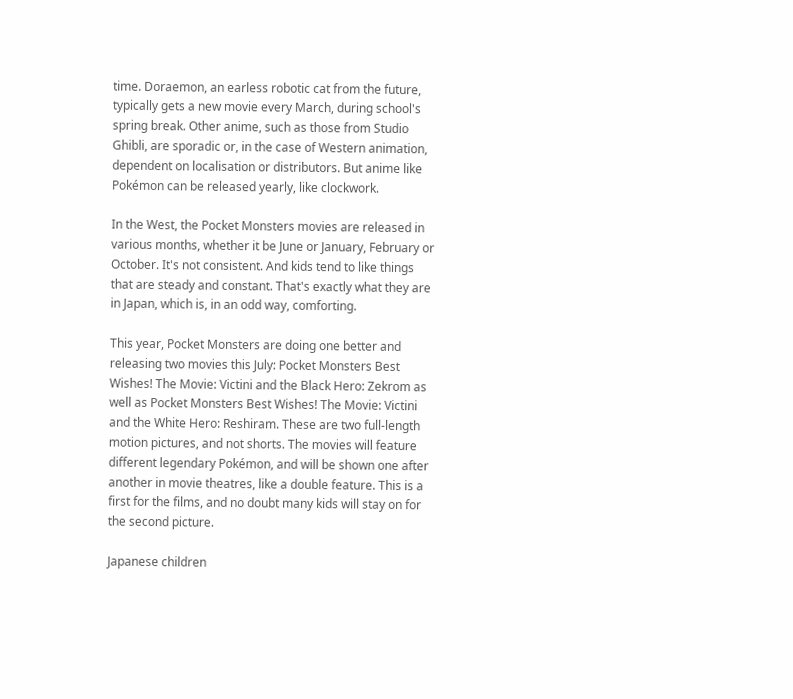time. Doraemon, an earless robotic cat from the future, typically gets a new movie every March, during school's spring break. Other anime, such as those from Studio Ghibli, are sporadic or, in the case of Western animation, dependent on localisation or distributors. But anime like Pokémon can be released yearly, like clockwork.

In the West, the Pocket Monsters movies are released in various months, whether it be June or January, February or October. It's not consistent. And kids tend to like things that are steady and constant. That's exactly what they are in Japan, which is, in an odd way, comforting.

This year, Pocket Monsters are doing one better and releasing two movies this July: Pocket Monsters Best Wishes! The Movie: Victini and the Black Hero: Zekrom as well as Pocket Monsters Best Wishes! The Movie: Victini and the White Hero: Reshiram. These are two full-length motion pictures, and not shorts. The movies will feature different legendary Pokémon, and will be shown one after another in movie theatres, like a double feature. This is a first for the films, and no doubt many kids will stay on for the second picture.

Japanese children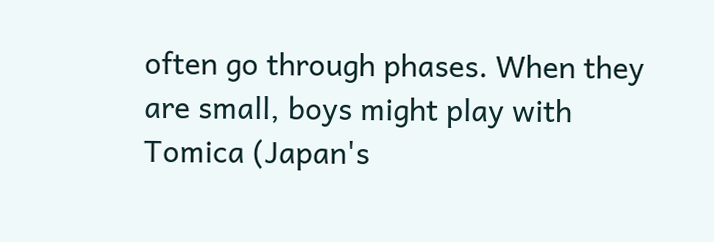often go through phases. When they are small, boys might play with Tomica (Japan's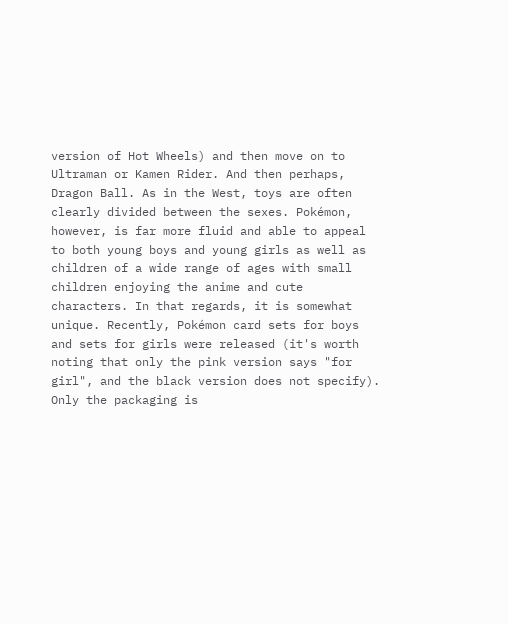version of Hot Wheels) and then move on to Ultraman or Kamen Rider. And then perhaps, Dragon Ball. As in the West, toys are often clearly divided between the sexes. Pokémon, however, is far more fluid and able to appeal to both young boys and young girls as well as children of a wide range of ages with small children enjoying the anime and cute characters. In that regards, it is somewhat unique. Recently, Pokémon card sets for boys and sets for girls were released (it's worth noting that only the pink version says "for girl", and the black version does not specify). Only the packaging is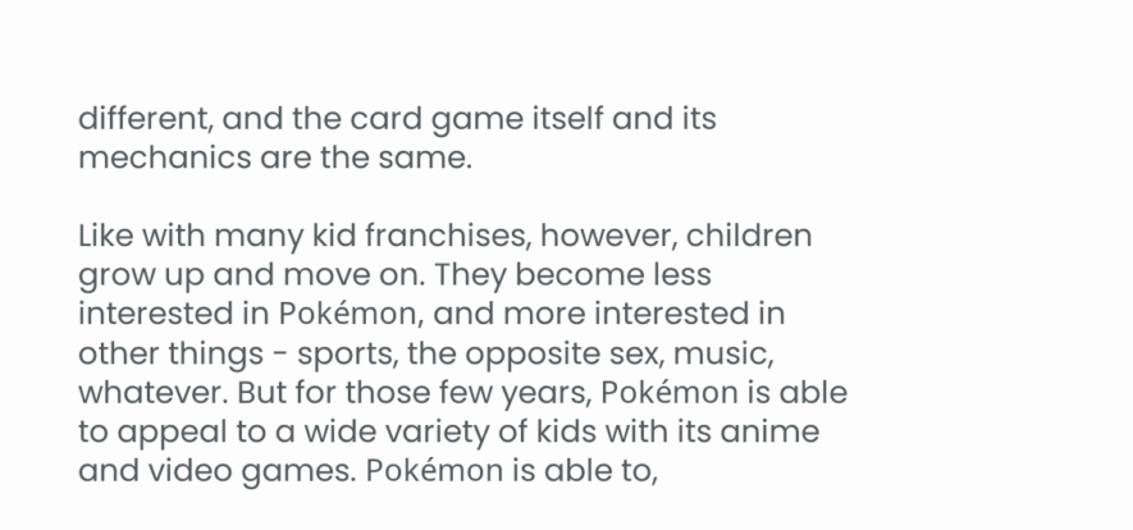different, and the card game itself and its mechanics are the same.

Like with many kid franchises, however, children grow up and move on. They become less interested in Pokémon, and more interested in other things - sports, the opposite sex, music, whatever. But for those few years, Pokémon is able to appeal to a wide variety of kids with its anime and video games. Pokémon is able to,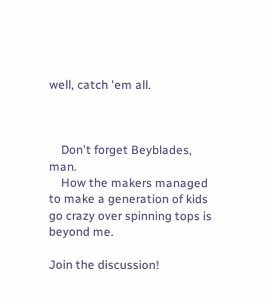well, catch 'em all.



    Don't forget Beyblades, man.
    How the makers managed to make a generation of kids go crazy over spinning tops is beyond me.

Join the discussion!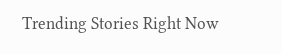Trending Stories Right Now